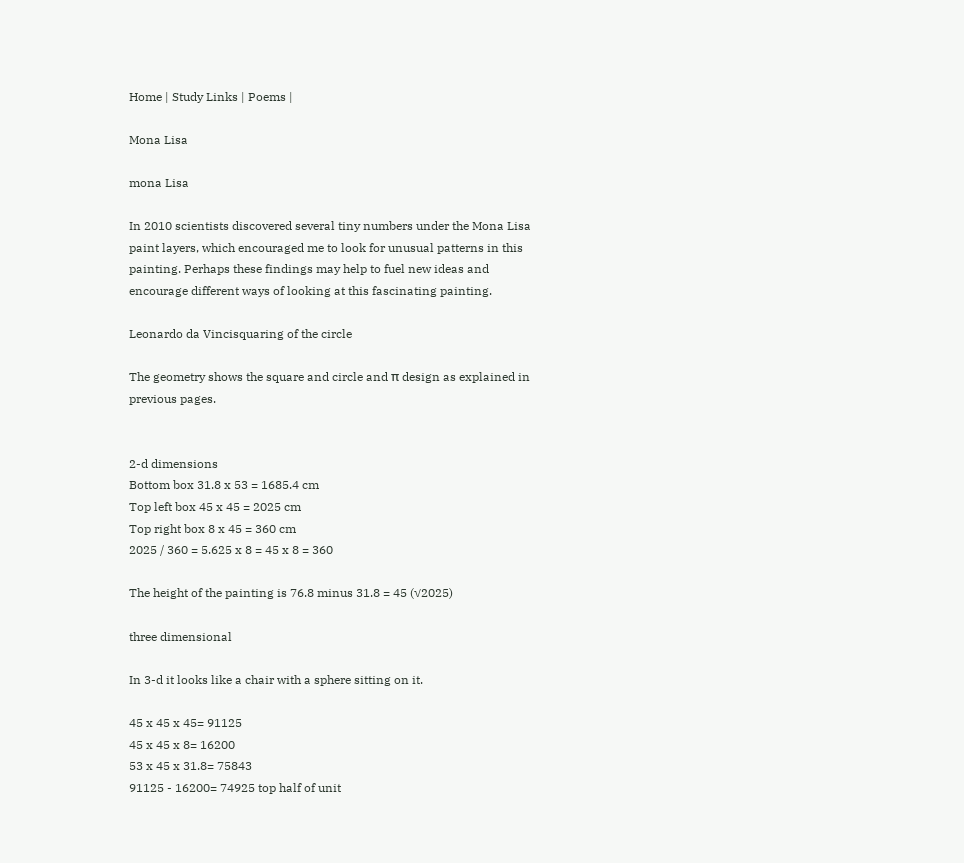Home | Study Links | Poems |

Mona Lisa

mona Lisa

In 2010 scientists discovered several tiny numbers under the Mona Lisa paint layers, which encouraged me to look for unusual patterns in this painting. Perhaps these findings may help to fuel new ideas and encourage different ways of looking at this fascinating painting.

Leonardo da Vincisquaring of the circle

The geometry shows the square and circle and π design as explained in previous pages.


2-d dimensions
Bottom box 31.8 x 53 = 1685.4 cm
Top left box 45 x 45 = 2025 cm
Top right box 8 x 45 = 360 cm
2025 / 360 = 5.625 x 8 = 45 x 8 = 360

The height of the painting is 76.8 minus 31.8 = 45 (√2025)

three dimensional

In 3-d it looks like a chair with a sphere sitting on it.

45 x 45 x 45= 91125
45 x 45 x 8= 16200
53 x 45 x 31.8= 75843
91125 - 16200= 74925 top half of unit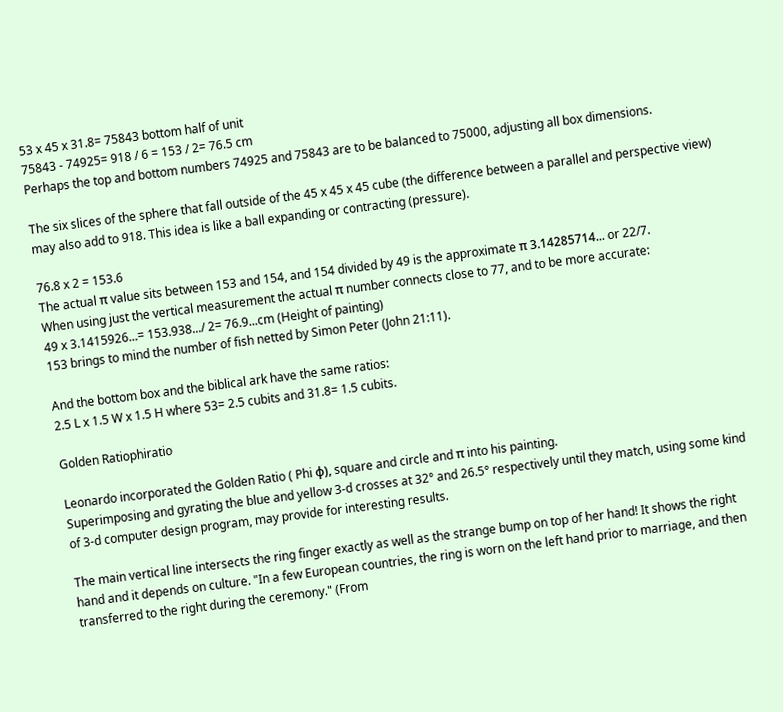53 x 45 x 31.8= 75843 bottom half of unit
75843 - 74925= 918 / 6 = 153 / 2= 76.5 cm
Perhaps the top and bottom numbers 74925 and 75843 are to be balanced to 75000, adjusting all box dimensions.

The six slices of the sphere that fall outside of the 45 x 45 x 45 cube (the difference between a parallel and perspective view) may also add to 918. This idea is like a ball expanding or contracting (pressure).

76.8 x 2 = 153.6
The actual π value sits between 153 and 154, and 154 divided by 49 is the approximate π 3.14285714... or 22/7.
When using just the vertical measurement the actual π number connects close to 77, and to be more accurate:
49 x 3.1415926...= 153.938.../ 2= 76.9...cm (Height of painting)
153 brings to mind the number of fish netted by Simon Peter (John 21:11).

And the bottom box and the biblical ark have the same ratios:
2.5 L x 1.5 W x 1.5 H where 53= 2.5 cubits and 31.8= 1.5 cubits.

Golden Ratiophiratio

Leonardo incorporated the Golden Ratio ( Phi ϕ), square and circle and π into his painting.
Superimposing and gyrating the blue and yellow 3-d crosses at 32° and 26.5° respectively until they match, using some kind of 3-d computer design program, may provide for interesting results.

The main vertical line intersects the ring finger exactly as well as the strange bump on top of her hand! It shows the right hand and it depends on culture. "In a few European countries, the ring is worn on the left hand prior to marriage, and then transferred to the right during the ceremony." (From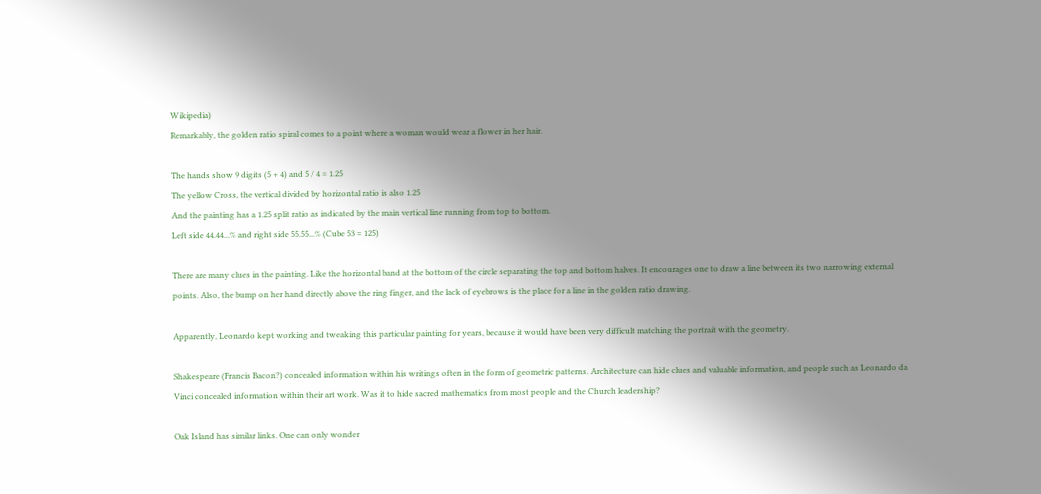Wikipedia)
Remarkably, the golden ratio spiral comes to a point where a woman would wear a flower in her hair.

The hands show 9 digits (5 + 4) and 5 / 4 = 1.25
The yellow Cross, the vertical divided by horizontal ratio is also 1.25
And the painting has a 1.25 split ratio as indicated by the main vertical line running from top to bottom.
Left side 44.44...% and right side 55.55...% (Cube 53 = 125)

There are many clues in the painting. Like the horizontal band at the bottom of the circle separating the top and bottom halves. It encourages one to draw a line between its two narrowing external points. Also, the bump on her hand directly above the ring finger, and the lack of eyebrows is the place for a line in the golden ratio drawing.

Apparently, Leonardo kept working and tweaking this particular painting for years, because it would have been very difficult matching the portrait with the geometry.

Shakespeare (Francis Bacon?) concealed information within his writings often in the form of geometric patterns. Architecture can hide clues and valuable information, and people such as Leonardo da Vinci concealed information within their art work. Was it to hide sacred mathematics from most people and the Church leadership?

Oak Island has similar links. One can only wonder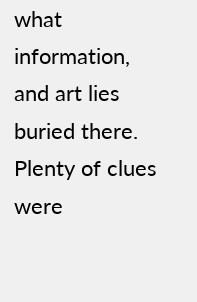what information, and art lies buried there. Plenty of clues were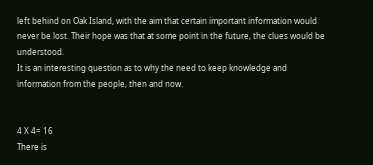left behind on Oak Island, with the aim that certain important information would never be lost. Their hope was that at some point in the future, the clues would be understood.
It is an interesting question as to why the need to keep knowledge and information from the people, then and now.


4 X 4= 16
There is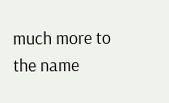much more to the name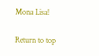Mona Lisa!

Return to top